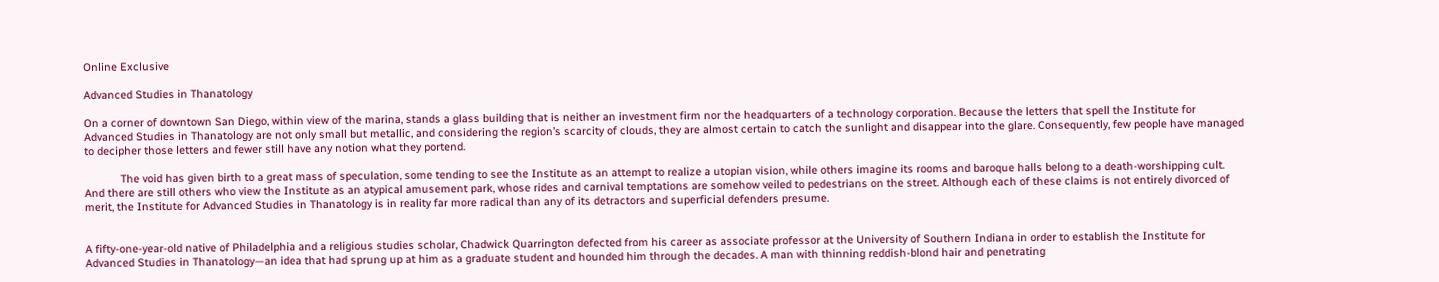Online Exclusive

Advanced Studies in Thanatology

On a corner of downtown San Diego, within view of the marina, stands a glass building that is neither an investment firm nor the headquarters of a technology corporation. Because the letters that spell the Institute for Advanced Studies in Thanatology are not only small but metallic, and considering the region’s scarcity of clouds, they are almost certain to catch the sunlight and disappear into the glare. Consequently, few people have managed to decipher those letters and fewer still have any notion what they portend.

            The void has given birth to a great mass of speculation, some tending to see the Institute as an attempt to realize a utopian vision, while others imagine its rooms and baroque halls belong to a death-worshipping cult. And there are still others who view the Institute as an atypical amusement park, whose rides and carnival temptations are somehow veiled to pedestrians on the street. Although each of these claims is not entirely divorced of merit, the Institute for Advanced Studies in Thanatology is in reality far more radical than any of its detractors and superficial defenders presume.


A fifty-one-year-old native of Philadelphia and a religious studies scholar, Chadwick Quarrington defected from his career as associate professor at the University of Southern Indiana in order to establish the Institute for Advanced Studies in Thanatology—an idea that had sprung up at him as a graduate student and hounded him through the decades. A man with thinning reddish-blond hair and penetrating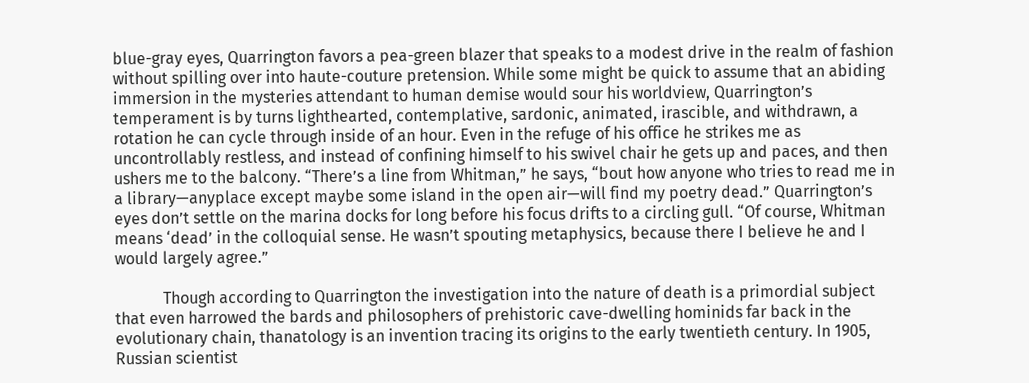blue-gray eyes, Quarrington favors a pea-green blazer that speaks to a modest drive in the realm of fashion without spilling over into haute-couture pretension. While some might be quick to assume that an abiding immersion in the mysteries attendant to human demise would sour his worldview, Quarrington’s temperament is by turns lighthearted, contemplative, sardonic, animated, irascible, and withdrawn, a rotation he can cycle through inside of an hour. Even in the refuge of his office he strikes me as uncontrollably restless, and instead of confining himself to his swivel chair he gets up and paces, and then ushers me to the balcony. “There’s a line from Whitman,” he says, “bout how anyone who tries to read me in a library—anyplace except maybe some island in the open air—will find my poetry dead.” Quarrington’s eyes don’t settle on the marina docks for long before his focus drifts to a circling gull. “Of course, Whitman means ‘dead’ in the colloquial sense. He wasn’t spouting metaphysics, because there I believe he and I would largely agree.”

            Though according to Quarrington the investigation into the nature of death is a primordial subject that even harrowed the bards and philosophers of prehistoric cave-dwelling hominids far back in the evolutionary chain, thanatology is an invention tracing its origins to the early twentieth century. In 1905, Russian scientist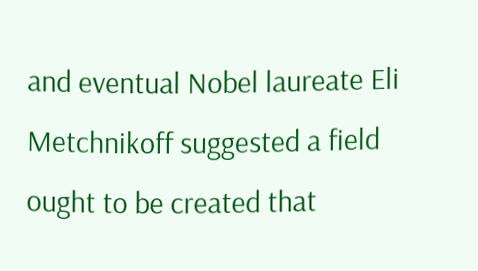and eventual Nobel laureate Eli Metchnikoff suggested a field ought to be created that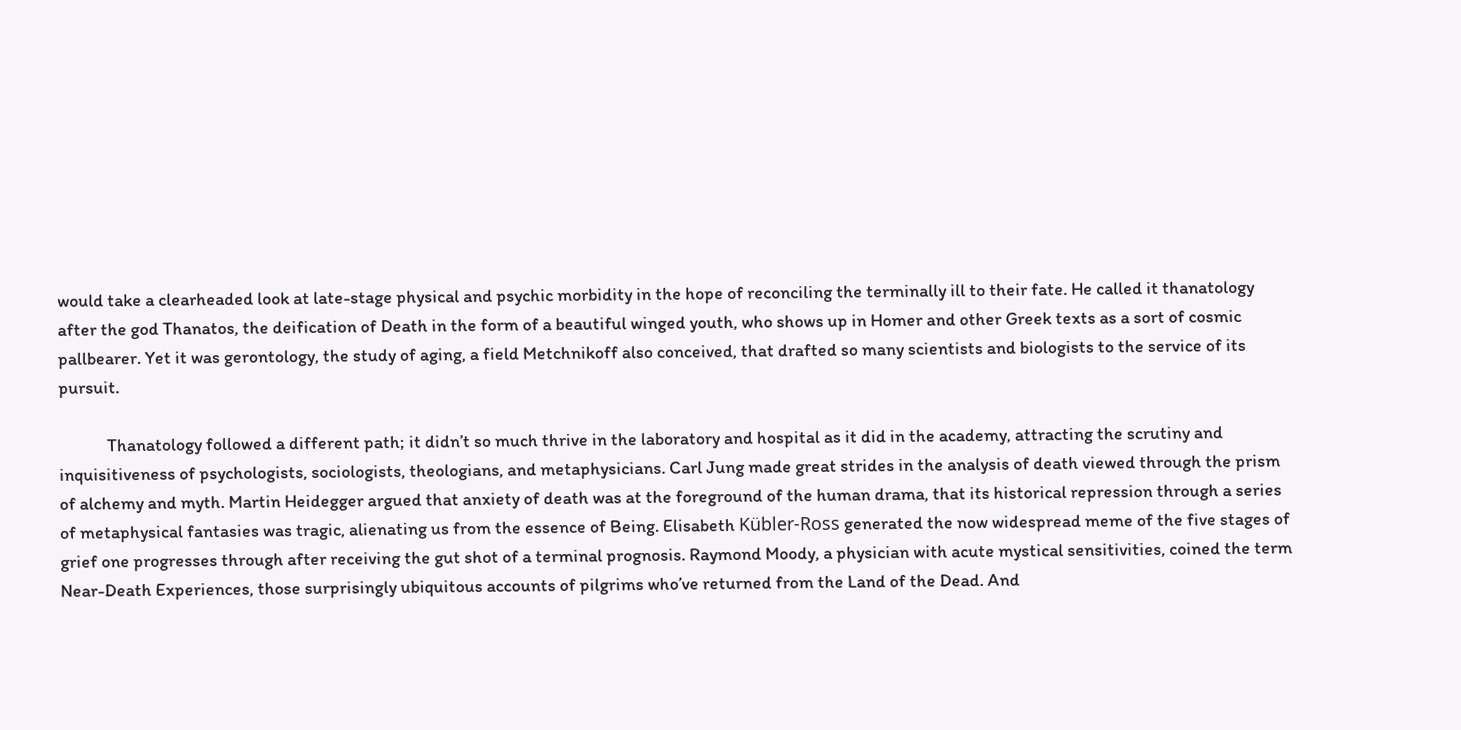would take a clearheaded look at late-stage physical and psychic morbidity in the hope of reconciling the terminally ill to their fate. He called it thanatology after the god Thanatos, the deification of Death in the form of a beautiful winged youth, who shows up in Homer and other Greek texts as a sort of cosmic pallbearer. Yet it was gerontology, the study of aging, a field Metchnikoff also conceived, that drafted so many scientists and biologists to the service of its pursuit.

            Thanatology followed a different path; it didn’t so much thrive in the laboratory and hospital as it did in the academy, attracting the scrutiny and inquisitiveness of psychologists, sociologists, theologians, and metaphysicians. Carl Jung made great strides in the analysis of death viewed through the prism of alchemy and myth. Martin Heidegger argued that anxiety of death was at the foreground of the human drama, that its historical repression through a series of metaphysical fantasies was tragic, alienating us from the essence of Being. Elisabeth Kübler-Ross generated the now widespread meme of the five stages of grief one progresses through after receiving the gut shot of a terminal prognosis. Raymond Moody, a physician with acute mystical sensitivities, coined the term Near-Death Experiences, those surprisingly ubiquitous accounts of pilgrims who’ve returned from the Land of the Dead. And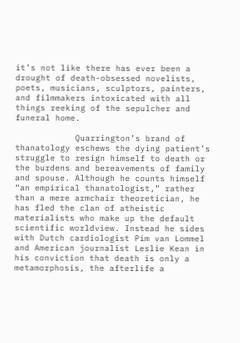it’s not like there has ever been a drought of death-obsessed novelists, poets, musicians, sculptors, painters, and filmmakers intoxicated with all things reeking of the sepulcher and funeral home.

            Quarrington’s brand of thanatology eschews the dying patient’s struggle to resign himself to death or the burdens and bereavements of family and spouse. Although he counts himself “an empirical thanatologist,” rather than a mere armchair theoretician, he has fled the clan of atheistic materialists who make up the default scientific worldview. Instead he sides with Dutch cardiologist Pim van Lommel and American journalist Leslie Kean in his conviction that death is only a metamorphosis, the afterlife a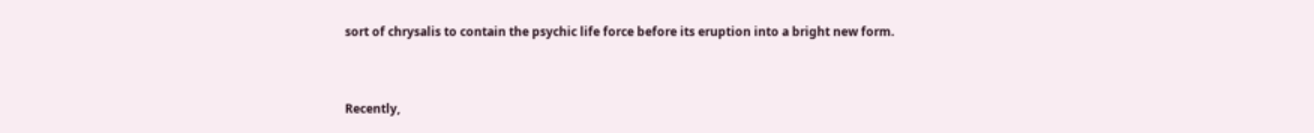sort of chrysalis to contain the psychic life force before its eruption into a bright new form.


Recently,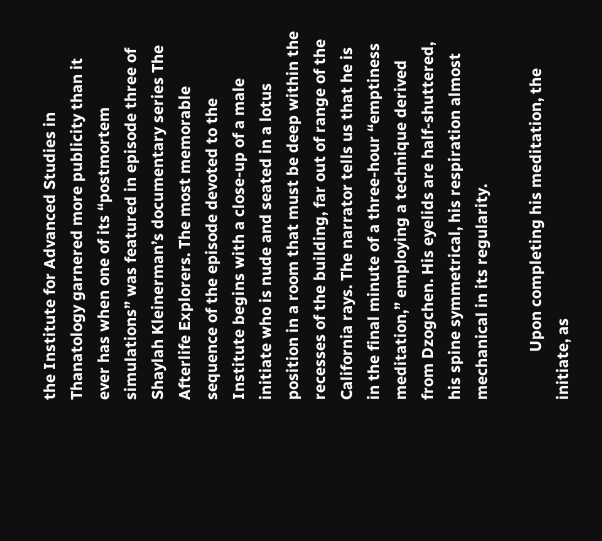the Institute for Advanced Studies in Thanatology garnered more publicity than it ever has when one of its “postmortem simulations” was featured in episode three of Shaylah Kleinerman’s documentary series The Afterlife Explorers. The most memorable sequence of the episode devoted to the Institute begins with a close-up of a male initiate who is nude and seated in a lotus position in a room that must be deep within the recesses of the building, far out of range of the California rays. The narrator tells us that he is in the final minute of a three-hour “emptiness meditation,” employing a technique derived from Dzogchen. His eyelids are half-shuttered, his spine symmetrical, his respiration almost mechanical in its regularity.

            Upon completing his meditation, the initiate, as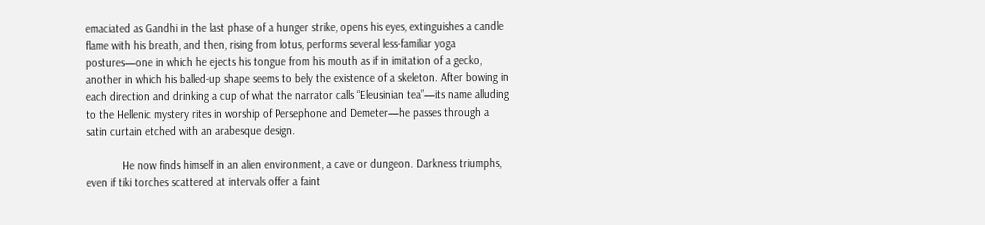emaciated as Gandhi in the last phase of a hunger strike, opens his eyes, extinguishes a candle flame with his breath, and then, rising from lotus, performs several less-familiar yoga postures—one in which he ejects his tongue from his mouth as if in imitation of a gecko, another in which his balled-up shape seems to bely the existence of a skeleton. After bowing in each direction and drinking a cup of what the narrator calls “Eleusinian tea”—its name alluding to the Hellenic mystery rites in worship of Persephone and Demeter—he passes through a satin curtain etched with an arabesque design.

            He now finds himself in an alien environment, a cave or dungeon. Darkness triumphs, even if tiki torches scattered at intervals offer a faint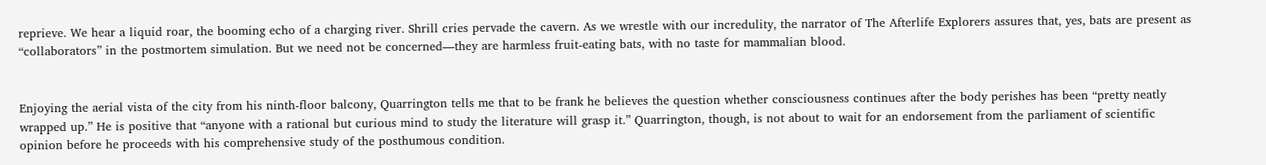reprieve. We hear a liquid roar, the booming echo of a charging river. Shrill cries pervade the cavern. As we wrestle with our incredulity, the narrator of The Afterlife Explorers assures that, yes, bats are present as “collaborators” in the postmortem simulation. But we need not be concerned—they are harmless fruit-eating bats, with no taste for mammalian blood.


Enjoying the aerial vista of the city from his ninth-floor balcony, Quarrington tells me that to be frank he believes the question whether consciousness continues after the body perishes has been “pretty neatly wrapped up.” He is positive that “anyone with a rational but curious mind to study the literature will grasp it.” Quarrington, though, is not about to wait for an endorsement from the parliament of scientific opinion before he proceeds with his comprehensive study of the posthumous condition.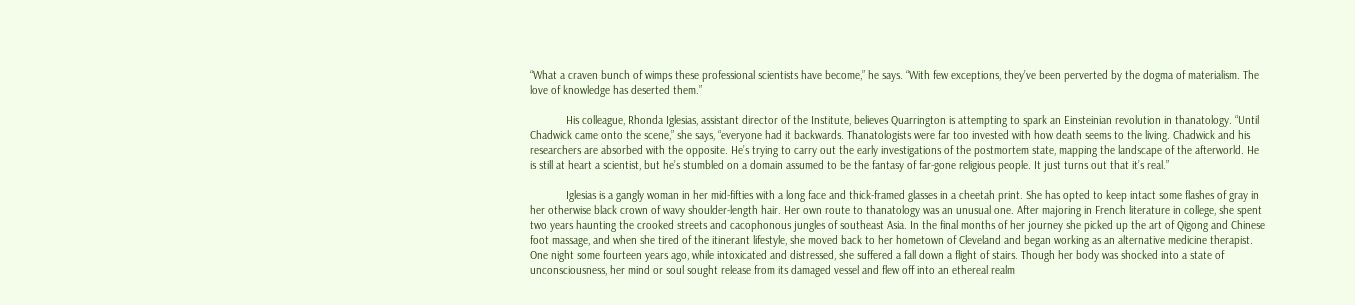“What a craven bunch of wimps these professional scientists have become,” he says. “With few exceptions, they’ve been perverted by the dogma of materialism. The love of knowledge has deserted them.”

            His colleague, Rhonda Iglesias, assistant director of the Institute, believes Quarrington is attempting to spark an Einsteinian revolution in thanatology. “Until Chadwick came onto the scene,” she says, “everyone had it backwards. Thanatologists were far too invested with how death seems to the living. Chadwick and his researchers are absorbed with the opposite. He’s trying to carry out the early investigations of the postmortem state, mapping the landscape of the afterworld. He is still at heart a scientist, but he’s stumbled on a domain assumed to be the fantasy of far-gone religious people. It just turns out that it’s real.”

            Iglesias is a gangly woman in her mid-fifties with a long face and thick-framed glasses in a cheetah print. She has opted to keep intact some flashes of gray in her otherwise black crown of wavy shoulder-length hair. Her own route to thanatology was an unusual one. After majoring in French literature in college, she spent two years haunting the crooked streets and cacophonous jungles of southeast Asia. In the final months of her journey she picked up the art of Qigong and Chinese foot massage, and when she tired of the itinerant lifestyle, she moved back to her hometown of Cleveland and began working as an alternative medicine therapist. One night some fourteen years ago, while intoxicated and distressed, she suffered a fall down a flight of stairs. Though her body was shocked into a state of unconsciousness, her mind or soul sought release from its damaged vessel and flew off into an ethereal realm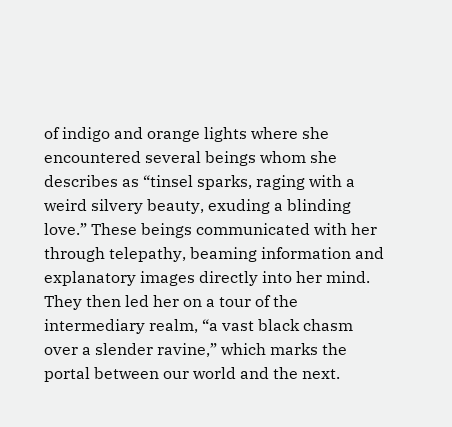of indigo and orange lights where she encountered several beings whom she describes as “tinsel sparks, raging with a weird silvery beauty, exuding a blinding love.” These beings communicated with her through telepathy, beaming information and explanatory images directly into her mind. They then led her on a tour of the intermediary realm, “a vast black chasm over a slender ravine,” which marks the portal between our world and the next.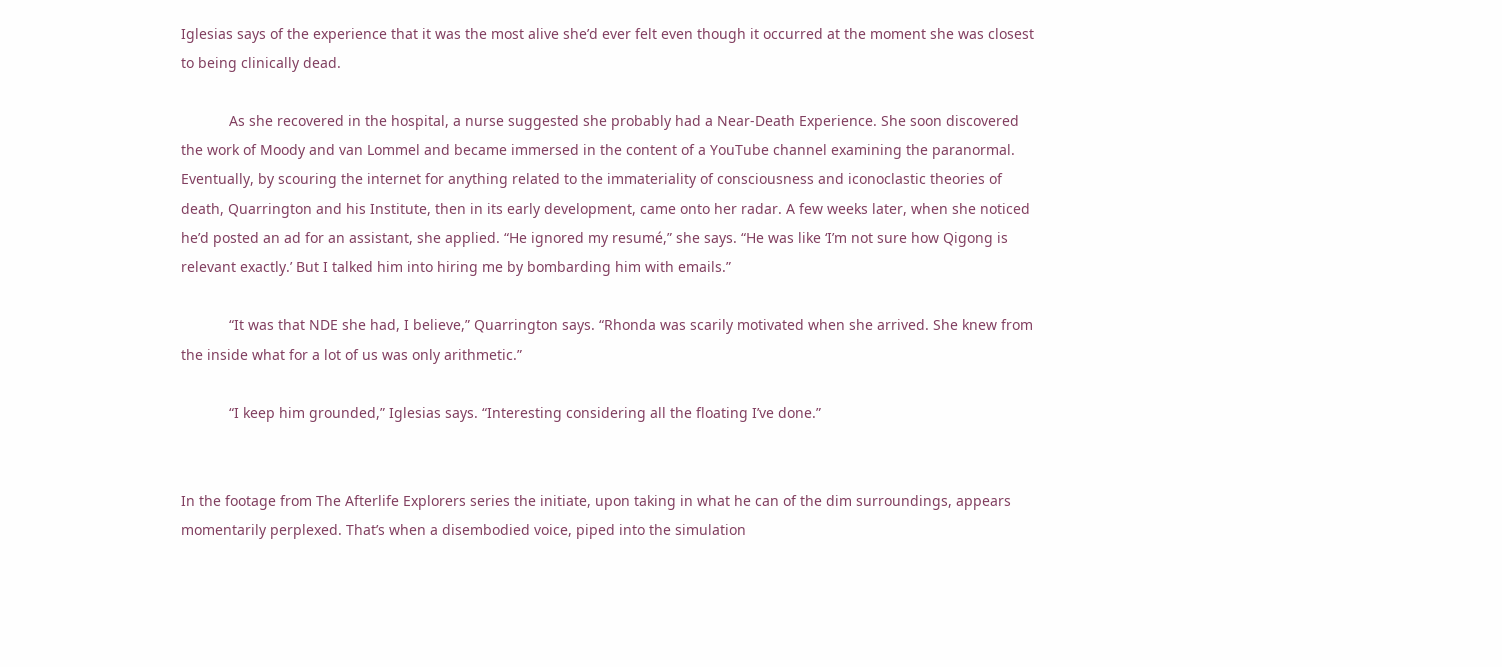Iglesias says of the experience that it was the most alive she’d ever felt even though it occurred at the moment she was closest to being clinically dead.

            As she recovered in the hospital, a nurse suggested she probably had a Near-Death Experience. She soon discovered the work of Moody and van Lommel and became immersed in the content of a YouTube channel examining the paranormal. Eventually, by scouring the internet for anything related to the immateriality of consciousness and iconoclastic theories of death, Quarrington and his Institute, then in its early development, came onto her radar. A few weeks later, when she noticed he’d posted an ad for an assistant, she applied. “He ignored my resumé,” she says. “He was like ‘I’m not sure how Qigong is relevant exactly.’ But I talked him into hiring me by bombarding him with emails.”

            “It was that NDE she had, I believe,” Quarrington says. “Rhonda was scarily motivated when she arrived. She knew from the inside what for a lot of us was only arithmetic.”

            “I keep him grounded,” Iglesias says. “Interesting considering all the floating I’ve done.”


In the footage from The Afterlife Explorers series the initiate, upon taking in what he can of the dim surroundings, appears momentarily perplexed. That’s when a disembodied voice, piped into the simulation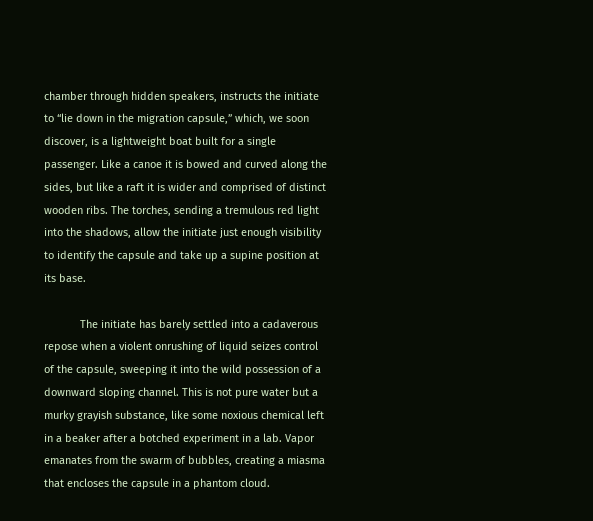chamber through hidden speakers, instructs the initiate to “lie down in the migration capsule,” which, we soon discover, is a lightweight boat built for a single passenger. Like a canoe it is bowed and curved along the sides, but like a raft it is wider and comprised of distinct wooden ribs. The torches, sending a tremulous red light into the shadows, allow the initiate just enough visibility to identify the capsule and take up a supine position at its base.

            The initiate has barely settled into a cadaverous repose when a violent onrushing of liquid seizes control of the capsule, sweeping it into the wild possession of a downward sloping channel. This is not pure water but a murky grayish substance, like some noxious chemical left in a beaker after a botched experiment in a lab. Vapor emanates from the swarm of bubbles, creating a miasma that encloses the capsule in a phantom cloud.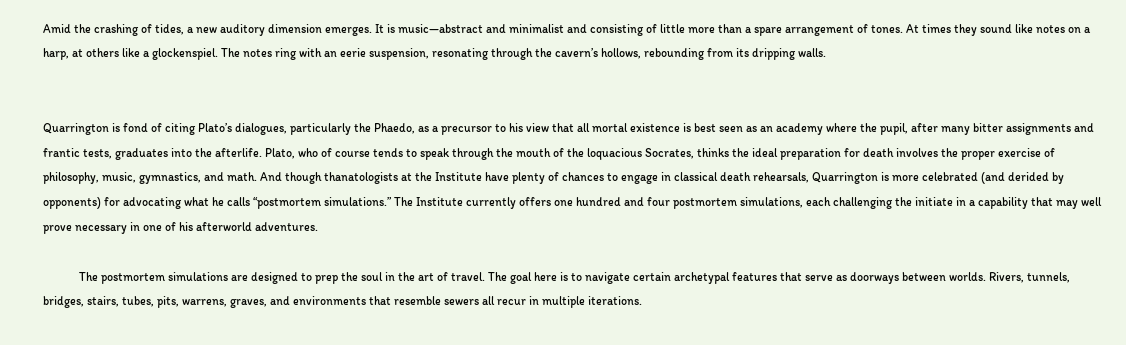Amid the crashing of tides, a new auditory dimension emerges. It is music—abstract and minimalist and consisting of little more than a spare arrangement of tones. At times they sound like notes on a harp, at others like a glockenspiel. The notes ring with an eerie suspension, resonating through the cavern’s hollows, rebounding from its dripping walls.


Quarrington is fond of citing Plato’s dialogues, particularly the Phaedo, as a precursor to his view that all mortal existence is best seen as an academy where the pupil, after many bitter assignments and frantic tests, graduates into the afterlife. Plato, who of course tends to speak through the mouth of the loquacious Socrates, thinks the ideal preparation for death involves the proper exercise of philosophy, music, gymnastics, and math. And though thanatologists at the Institute have plenty of chances to engage in classical death rehearsals, Quarrington is more celebrated (and derided by opponents) for advocating what he calls “postmortem simulations.” The Institute currently offers one hundred and four postmortem simulations, each challenging the initiate in a capability that may well prove necessary in one of his afterworld adventures.

            The postmortem simulations are designed to prep the soul in the art of travel. The goal here is to navigate certain archetypal features that serve as doorways between worlds. Rivers, tunnels, bridges, stairs, tubes, pits, warrens, graves, and environments that resemble sewers all recur in multiple iterations.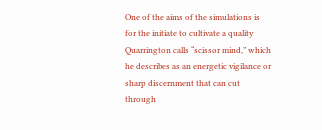One of the aims of the simulations is for the initiate to cultivate a quality Quarrington calls “scissor mind,” which he describes as an energetic vigilance or sharp discernment that can cut through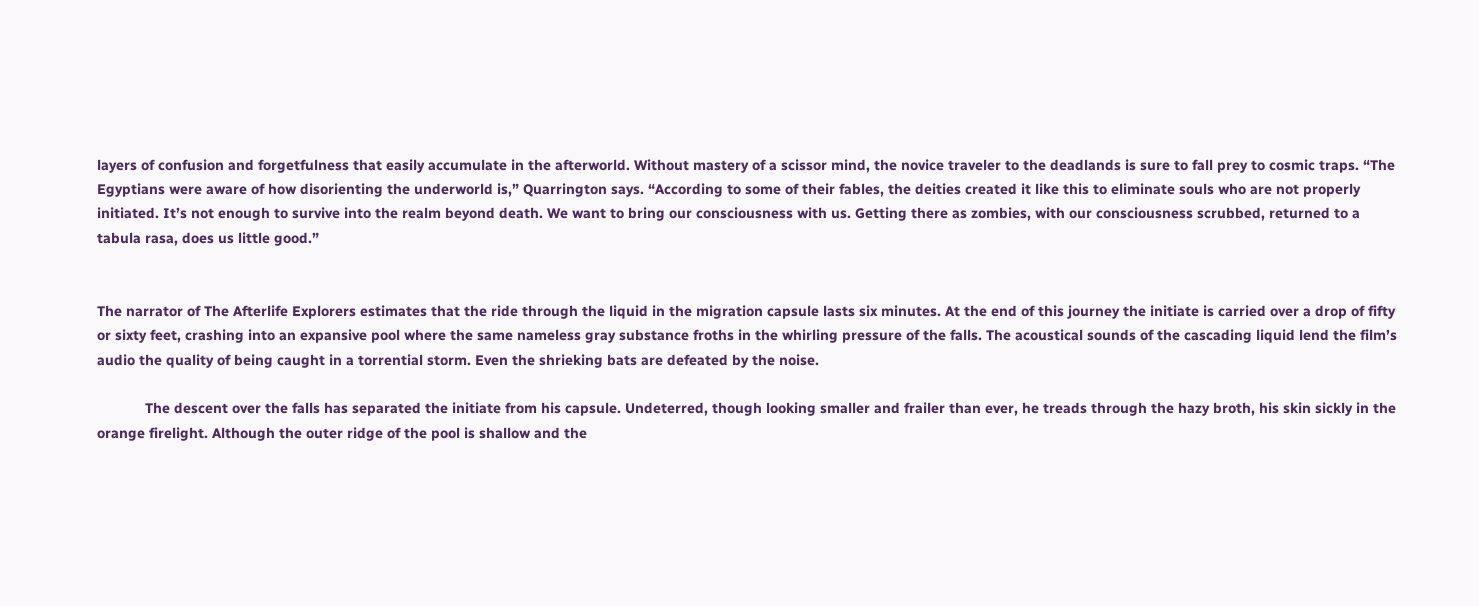layers of confusion and forgetfulness that easily accumulate in the afterworld. Without mastery of a scissor mind, the novice traveler to the deadlands is sure to fall prey to cosmic traps. “The Egyptians were aware of how disorienting the underworld is,” Quarrington says. “According to some of their fables, the deities created it like this to eliminate souls who are not properly initiated. It’s not enough to survive into the realm beyond death. We want to bring our consciousness with us. Getting there as zombies, with our consciousness scrubbed, returned to a tabula rasa, does us little good.”


The narrator of The Afterlife Explorers estimates that the ride through the liquid in the migration capsule lasts six minutes. At the end of this journey the initiate is carried over a drop of fifty or sixty feet, crashing into an expansive pool where the same nameless gray substance froths in the whirling pressure of the falls. The acoustical sounds of the cascading liquid lend the film’s audio the quality of being caught in a torrential storm. Even the shrieking bats are defeated by the noise.

            The descent over the falls has separated the initiate from his capsule. Undeterred, though looking smaller and frailer than ever, he treads through the hazy broth, his skin sickly in the orange firelight. Although the outer ridge of the pool is shallow and the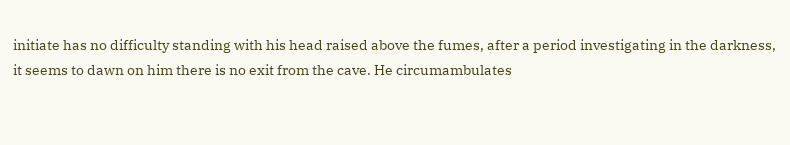initiate has no difficulty standing with his head raised above the fumes, after a period investigating in the darkness, it seems to dawn on him there is no exit from the cave. He circumambulates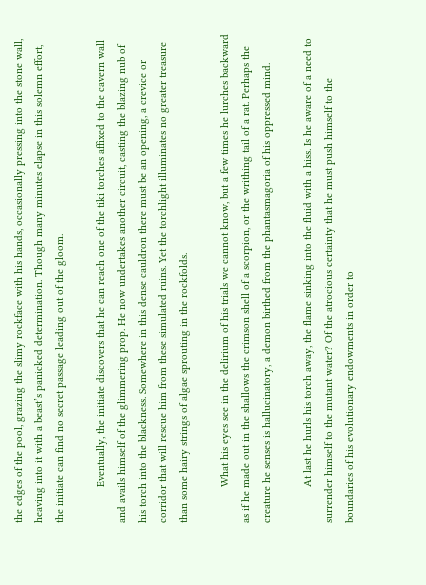the edges of the pool, grazing the slimy rockface with his hands, occasionally pressing into the stone wall, heaving into it with a beast’s panicked determination. Though many minutes elapse in this solemn effort, the initiate can find no secret passage leading out of the gloom.

            Eventually, the initiate discovers that he can reach one of the tiki torches affixed to the cavern wall and avails himself of the glimmering prop. He now undertakes another circuit, casting the blazing nub of his torch into the blackness. Somewhere in this dense cauldron there must be an opening, a crevice or corridor that will rescue him from these simulated ruins. Yet the torchlight illuminates no greater treasure than some hairy strings of algae sprouting in the rockfolds.

            What his eyes see in the delirium of his trials we cannot know, but a few times he lurches backward as if he made out in the shallows the crimson shell of a scorpion, or the writhing tail of a rat. Perhaps the creature he senses is hallucinatory, a demon birthed from the phantasmagoria of his oppressed mind.

            At last he hurls his torch away, the flame sinking into the fluid with a hiss. Is he aware of a need to surrender himself to the mutant water? Of the atrocious certainty that he must push himself to the boundaries of his evolutionary endowments in order to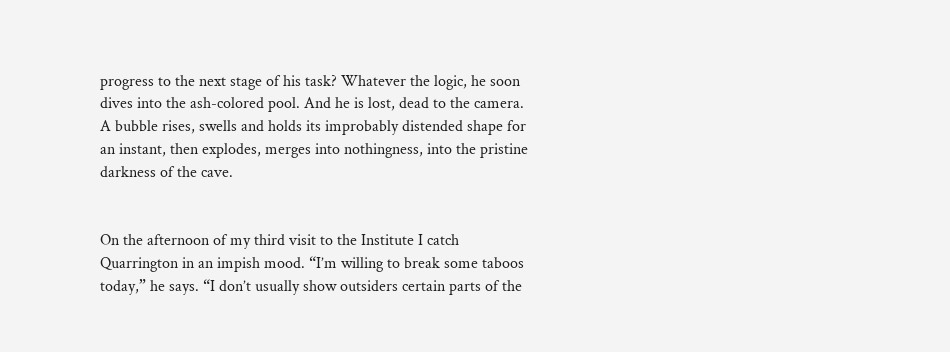progress to the next stage of his task? Whatever the logic, he soon dives into the ash-colored pool. And he is lost, dead to the camera. A bubble rises, swells and holds its improbably distended shape for an instant, then explodes, merges into nothingness, into the pristine darkness of the cave.


On the afternoon of my third visit to the Institute I catch Quarrington in an impish mood. “I’m willing to break some taboos today,” he says. “I don’t usually show outsiders certain parts of the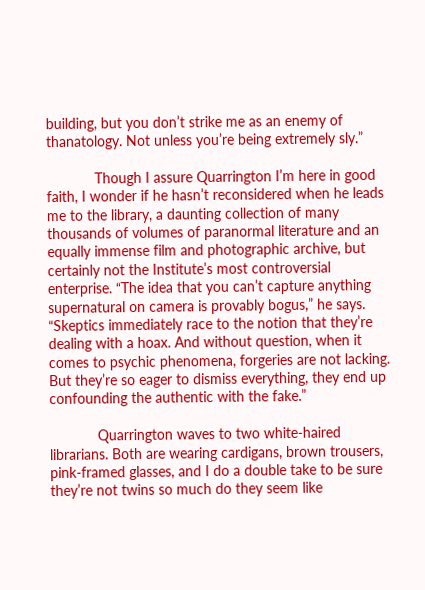building, but you don’t strike me as an enemy of thanatology. Not unless you’re being extremely sly.”

            Though I assure Quarrington I’m here in good faith, I wonder if he hasn’t reconsidered when he leads me to the library, a daunting collection of many thousands of volumes of paranormal literature and an equally immense film and photographic archive, but certainly not the Institute’s most controversial enterprise. “The idea that you can’t capture anything supernatural on camera is provably bogus,” he says. “Skeptics immediately race to the notion that they’re dealing with a hoax. And without question, when it comes to psychic phenomena, forgeries are not lacking. But they’re so eager to dismiss everything, they end up confounding the authentic with the fake.”

            Quarrington waves to two white-haired librarians. Both are wearing cardigans, brown trousers, pink-framed glasses, and I do a double take to be sure they’re not twins so much do they seem like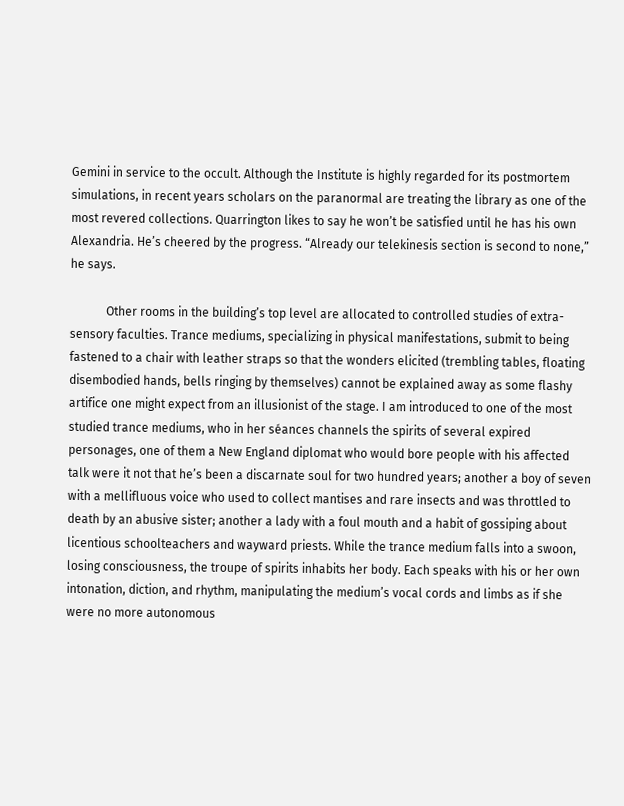Gemini in service to the occult. Although the Institute is highly regarded for its postmortem simulations, in recent years scholars on the paranormal are treating the library as one of the most revered collections. Quarrington likes to say he won’t be satisfied until he has his own Alexandria. He’s cheered by the progress. “Already our telekinesis section is second to none,” he says.

            Other rooms in the building’s top level are allocated to controlled studies of extra-sensory faculties. Trance mediums, specializing in physical manifestations, submit to being fastened to a chair with leather straps so that the wonders elicited (trembling tables, floating disembodied hands, bells ringing by themselves) cannot be explained away as some flashy artifice one might expect from an illusionist of the stage. I am introduced to one of the most studied trance mediums, who in her séances channels the spirits of several expired personages, one of them a New England diplomat who would bore people with his affected talk were it not that he’s been a discarnate soul for two hundred years; another a boy of seven with a mellifluous voice who used to collect mantises and rare insects and was throttled to death by an abusive sister; another a lady with a foul mouth and a habit of gossiping about licentious schoolteachers and wayward priests. While the trance medium falls into a swoon, losing consciousness, the troupe of spirits inhabits her body. Each speaks with his or her own intonation, diction, and rhythm, manipulating the medium’s vocal cords and limbs as if she were no more autonomous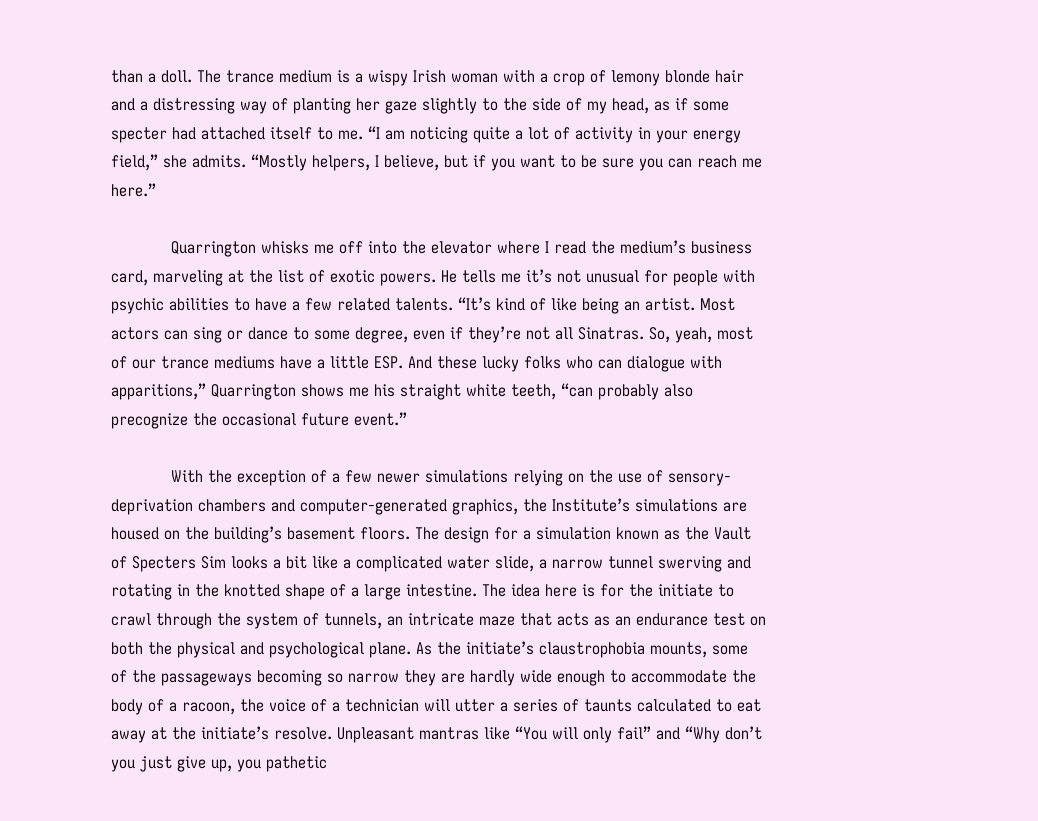than a doll. The trance medium is a wispy Irish woman with a crop of lemony blonde hair and a distressing way of planting her gaze slightly to the side of my head, as if some specter had attached itself to me. “I am noticing quite a lot of activity in your energy field,” she admits. “Mostly helpers, I believe, but if you want to be sure you can reach me here.”

            Quarrington whisks me off into the elevator where I read the medium’s business card, marveling at the list of exotic powers. He tells me it’s not unusual for people with psychic abilities to have a few related talents. “It’s kind of like being an artist. Most actors can sing or dance to some degree, even if they’re not all Sinatras. So, yeah, most of our trance mediums have a little ESP. And these lucky folks who can dialogue with apparitions,” Quarrington shows me his straight white teeth, “can probably also precognize the occasional future event.”

            With the exception of a few newer simulations relying on the use of sensory-deprivation chambers and computer-generated graphics, the Institute’s simulations are housed on the building’s basement floors. The design for a simulation known as the Vault of Specters Sim looks a bit like a complicated water slide, a narrow tunnel swerving and rotating in the knotted shape of a large intestine. The idea here is for the initiate to crawl through the system of tunnels, an intricate maze that acts as an endurance test on both the physical and psychological plane. As the initiate’s claustrophobia mounts, some of the passageways becoming so narrow they are hardly wide enough to accommodate the body of a racoon, the voice of a technician will utter a series of taunts calculated to eat away at the initiate’s resolve. Unpleasant mantras like “You will only fail” and “Why don’t you just give up, you pathetic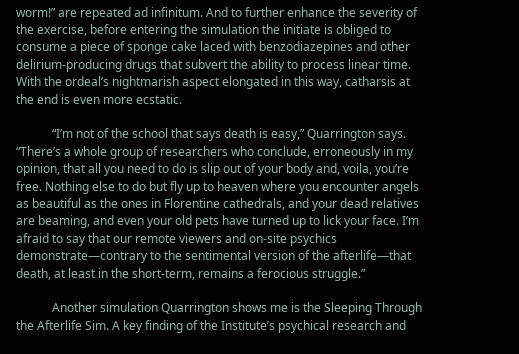worm!” are repeated ad infinitum. And to further enhance the severity of the exercise, before entering the simulation the initiate is obliged to consume a piece of sponge cake laced with benzodiazepines and other delirium-producing drugs that subvert the ability to process linear time. With the ordeal’s nightmarish aspect elongated in this way, catharsis at the end is even more ecstatic.

            “I’m not of the school that says death is easy,” Quarrington says. “There’s a whole group of researchers who conclude, erroneously in my opinion, that all you need to do is slip out of your body and, voila, you’re free. Nothing else to do but fly up to heaven where you encounter angels as beautiful as the ones in Florentine cathedrals, and your dead relatives are beaming, and even your old pets have turned up to lick your face. I’m afraid to say that our remote viewers and on-site psychics demonstrate—contrary to the sentimental version of the afterlife—that death, at least in the short-term, remains a ferocious struggle.”

            Another simulation Quarrington shows me is the Sleeping Through the Afterlife Sim. A key finding of the Institute’s psychical research and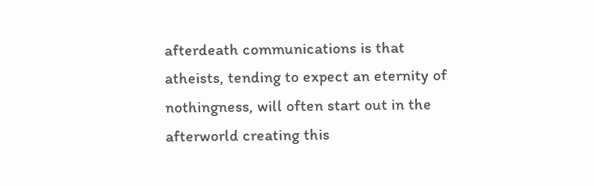afterdeath communications is that atheists, tending to expect an eternity of nothingness, will often start out in the afterworld creating this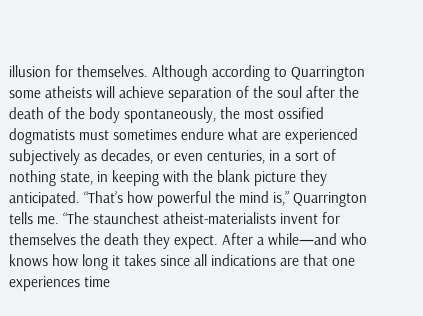illusion for themselves. Although according to Quarrington some atheists will achieve separation of the soul after the death of the body spontaneously, the most ossified dogmatists must sometimes endure what are experienced subjectively as decades, or even centuries, in a sort of nothing state, in keeping with the blank picture they anticipated. “That’s how powerful the mind is,” Quarrington tells me. “The staunchest atheist-materialists invent for themselves the death they expect. After a while—and who knows how long it takes since all indications are that one experiences time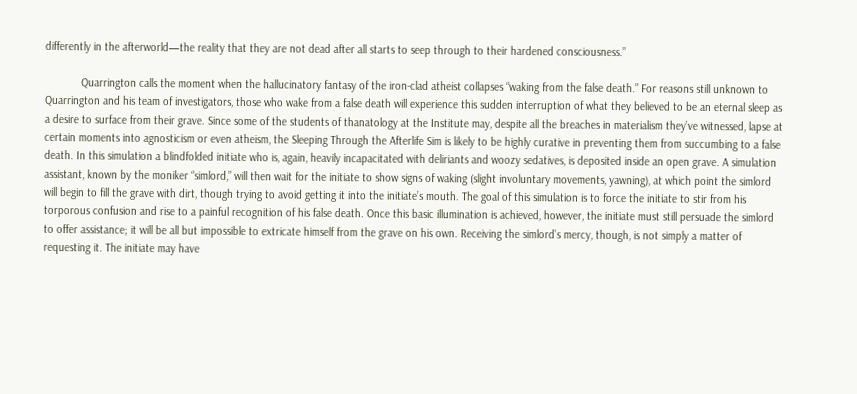differently in the afterworld—the reality that they are not dead after all starts to seep through to their hardened consciousness.”

            Quarrington calls the moment when the hallucinatory fantasy of the iron-clad atheist collapses “waking from the false death.” For reasons still unknown to Quarrington and his team of investigators, those who wake from a false death will experience this sudden interruption of what they believed to be an eternal sleep as a desire to surface from their grave. Since some of the students of thanatology at the Institute may, despite all the breaches in materialism they’ve witnessed, lapse at certain moments into agnosticism or even atheism, the Sleeping Through the Afterlife Sim is likely to be highly curative in preventing them from succumbing to a false death. In this simulation a blindfolded initiate who is, again, heavily incapacitated with deliriants and woozy sedatives, is deposited inside an open grave. A simulation assistant, known by the moniker “simlord,” will then wait for the initiate to show signs of waking (slight involuntary movements, yawning), at which point the simlord will begin to fill the grave with dirt, though trying to avoid getting it into the initiate’s mouth. The goal of this simulation is to force the initiate to stir from his torporous confusion and rise to a painful recognition of his false death. Once this basic illumination is achieved, however, the initiate must still persuade the simlord to offer assistance; it will be all but impossible to extricate himself from the grave on his own. Receiving the simlord’s mercy, though, is not simply a matter of requesting it. The initiate may have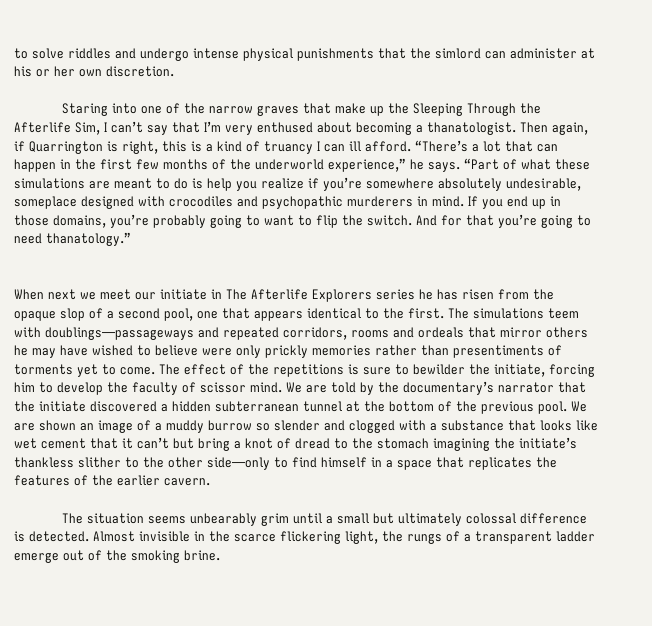to solve riddles and undergo intense physical punishments that the simlord can administer at his or her own discretion.

            Staring into one of the narrow graves that make up the Sleeping Through the Afterlife Sim, I can’t say that I’m very enthused about becoming a thanatologist. Then again, if Quarrington is right, this is a kind of truancy I can ill afford. “There’s a lot that can happen in the first few months of the underworld experience,” he says. “Part of what these simulations are meant to do is help you realize if you’re somewhere absolutely undesirable, someplace designed with crocodiles and psychopathic murderers in mind. If you end up in those domains, you’re probably going to want to flip the switch. And for that you’re going to need thanatology.”


When next we meet our initiate in The Afterlife Explorers series he has risen from the opaque slop of a second pool, one that appears identical to the first. The simulations teem with doublings—passageways and repeated corridors, rooms and ordeals that mirror others he may have wished to believe were only prickly memories rather than presentiments of torments yet to come. The effect of the repetitions is sure to bewilder the initiate, forcing him to develop the faculty of scissor mind. We are told by the documentary’s narrator that the initiate discovered a hidden subterranean tunnel at the bottom of the previous pool. We are shown an image of a muddy burrow so slender and clogged with a substance that looks like wet cement that it can’t but bring a knot of dread to the stomach imagining the initiate’s thankless slither to the other side—only to find himself in a space that replicates the features of the earlier cavern.

            The situation seems unbearably grim until a small but ultimately colossal difference is detected. Almost invisible in the scarce flickering light, the rungs of a transparent ladder emerge out of the smoking brine.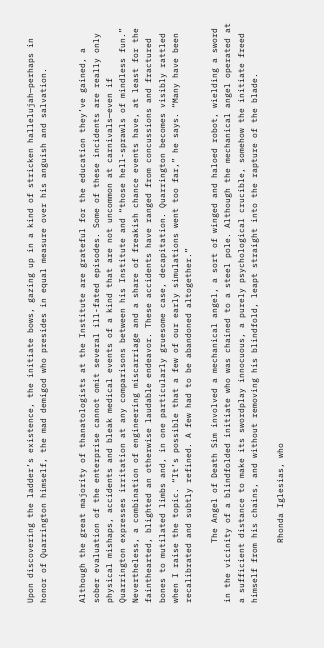Upon discovering the ladder’s existence, the initiate bows, gazing up in a kind of stricken hallelujah—perhaps in honor of Quarrington himself, the mad demigod who presides in equal measure over his anguish and salvation.


Although the great majority of thanatologists at the Institute are grateful for the education they’ve gained, a sober evaluation of the enterprise cannot omit several ill-fated episodes. Some of these incidents are really only physical mishaps, accidents and bleak medical events of a kind that are not uncommon at carnivals—even if Quarrington expresses irritation at any comparisons between his Institute and “those hell-sprawls of mindless fun.” Nevertheless, a combination of engineering miscarriage and a share of freakish chance events have, at least for the fainthearted, blighted an otherwise laudable endeavor. These accidents have ranged from concussions and fractured bones to mutilated limbs and, in one particularly gruesome case, decapitation. Quarrington becomes visibly rattled when I raise the topic. “It’s possible that a few of our early simulations went too far,” he says. “Many have been recalibrated and subtly refined. A few had to be abandoned altogether.”

            The Angel of Death Sim involved a mechanical angel, a sort of winged and haloed robot, wielding a sword in the vicinity of a blindfolded initiate who was chained to a steel pole. Although the mechanical angel operated at a sufficient distance to make its swordplay innocuous, a purely psychological crucible, somehow the initiate freed himself from his chains, and without removing his blindfold, leapt straight into the rapture of the blade.

            Rhonda Iglesias, who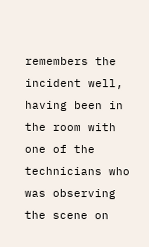remembers the incident well, having been in the room with one of the technicians who was observing the scene on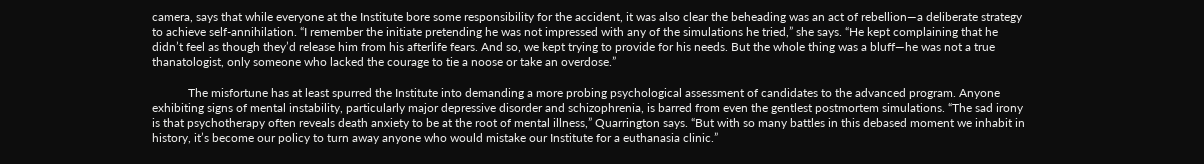camera, says that while everyone at the Institute bore some responsibility for the accident, it was also clear the beheading was an act of rebellion—a deliberate strategy to achieve self-annihilation. “I remember the initiate pretending he was not impressed with any of the simulations he tried,” she says. “He kept complaining that he didn’t feel as though they’d release him from his afterlife fears. And so, we kept trying to provide for his needs. But the whole thing was a bluff—he was not a true thanatologist, only someone who lacked the courage to tie a noose or take an overdose.”

            The misfortune has at least spurred the Institute into demanding a more probing psychological assessment of candidates to the advanced program. Anyone exhibiting signs of mental instability, particularly major depressive disorder and schizophrenia, is barred from even the gentlest postmortem simulations. “The sad irony is that psychotherapy often reveals death anxiety to be at the root of mental illness,” Quarrington says. “But with so many battles in this debased moment we inhabit in history, it’s become our policy to turn away anyone who would mistake our Institute for a euthanasia clinic.”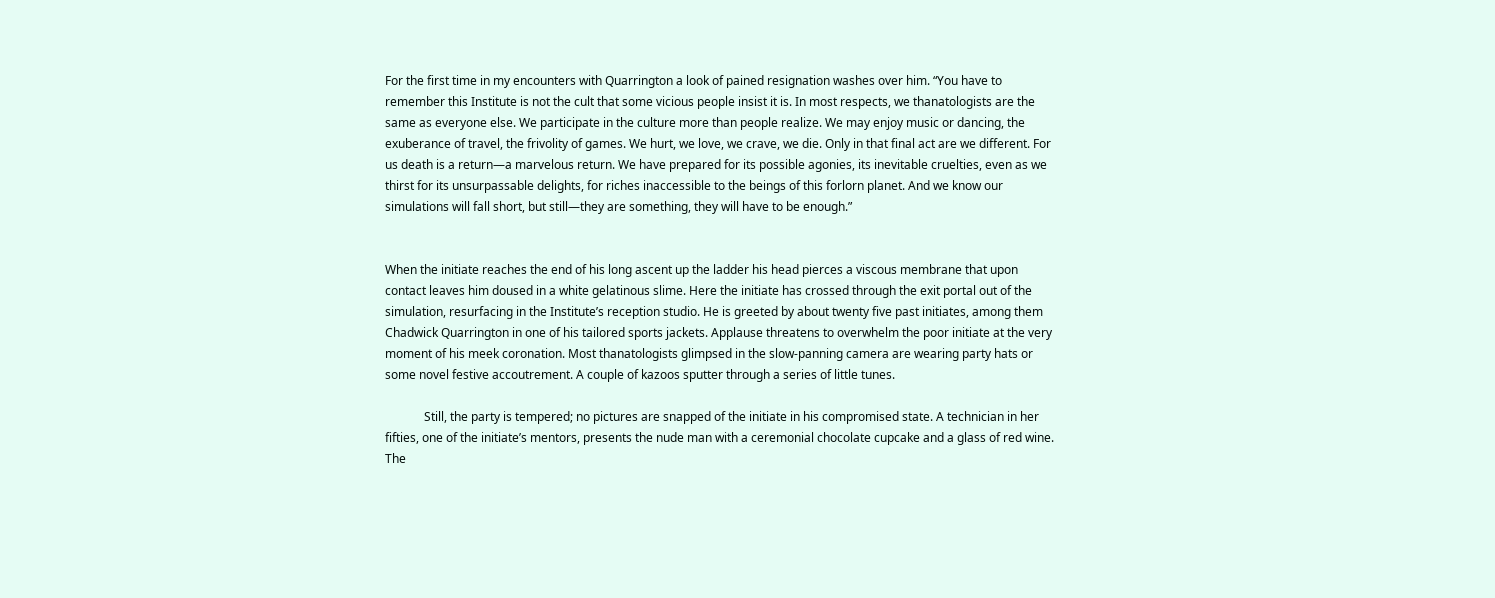For the first time in my encounters with Quarrington a look of pained resignation washes over him. “You have to remember this Institute is not the cult that some vicious people insist it is. In most respects, we thanatologists are the same as everyone else. We participate in the culture more than people realize. We may enjoy music or dancing, the exuberance of travel, the frivolity of games. We hurt, we love, we crave, we die. Only in that final act are we different. For us death is a return—a marvelous return. We have prepared for its possible agonies, its inevitable cruelties, even as we thirst for its unsurpassable delights, for riches inaccessible to the beings of this forlorn planet. And we know our simulations will fall short, but still—they are something, they will have to be enough.”


When the initiate reaches the end of his long ascent up the ladder his head pierces a viscous membrane that upon contact leaves him doused in a white gelatinous slime. Here the initiate has crossed through the exit portal out of the simulation, resurfacing in the Institute’s reception studio. He is greeted by about twenty five past initiates, among them Chadwick Quarrington in one of his tailored sports jackets. Applause threatens to overwhelm the poor initiate at the very moment of his meek coronation. Most thanatologists glimpsed in the slow-panning camera are wearing party hats or some novel festive accoutrement. A couple of kazoos sputter through a series of little tunes.

             Still, the party is tempered; no pictures are snapped of the initiate in his compromised state. A technician in her fifties, one of the initiate’s mentors, presents the nude man with a ceremonial chocolate cupcake and a glass of red wine. The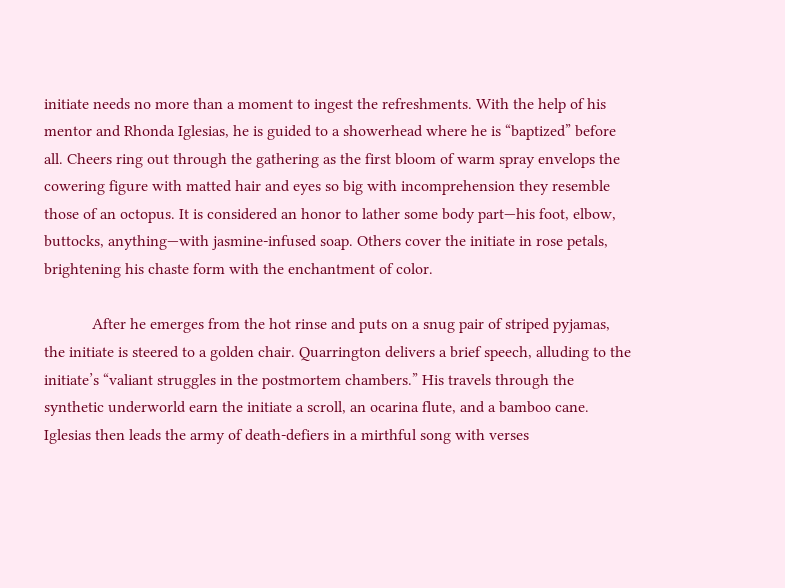initiate needs no more than a moment to ingest the refreshments. With the help of his mentor and Rhonda Iglesias, he is guided to a showerhead where he is “baptized” before all. Cheers ring out through the gathering as the first bloom of warm spray envelops the cowering figure with matted hair and eyes so big with incomprehension they resemble those of an octopus. It is considered an honor to lather some body part—his foot, elbow, buttocks, anything—with jasmine-infused soap. Others cover the initiate in rose petals, brightening his chaste form with the enchantment of color.

            After he emerges from the hot rinse and puts on a snug pair of striped pyjamas, the initiate is steered to a golden chair. Quarrington delivers a brief speech, alluding to the initiate’s “valiant struggles in the postmortem chambers.” His travels through the synthetic underworld earn the initiate a scroll, an ocarina flute, and a bamboo cane. Iglesias then leads the army of death-defiers in a mirthful song with verses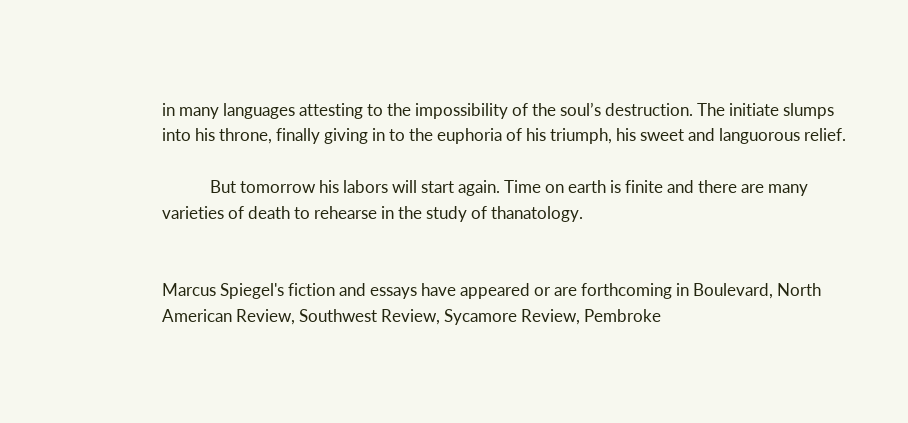in many languages attesting to the impossibility of the soul’s destruction. The initiate slumps into his throne, finally giving in to the euphoria of his triumph, his sweet and languorous relief.

            But tomorrow his labors will start again. Time on earth is finite and there are many varieties of death to rehearse in the study of thanatology.


Marcus Spiegel's fiction and essays have appeared or are forthcoming in Boulevard, North American Review, Southwest Review, Sycamore Review, Pembroke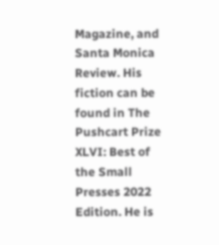Magazine, and Santa Monica Review. His fiction can be found in The Pushcart Prize XLVI: Best of the Small Presses 2022 Edition. He is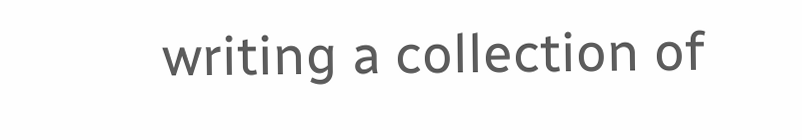writing a collection of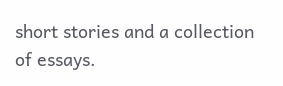short stories and a collection of essays.